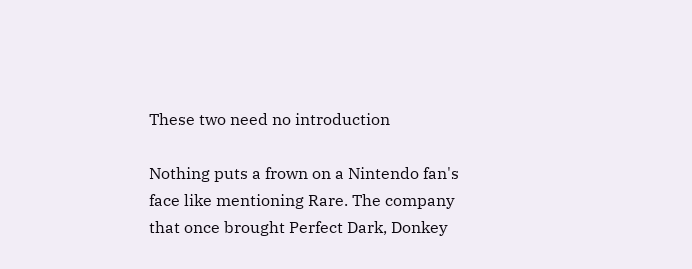These two need no introduction

Nothing puts a frown on a Nintendo fan's face like mentioning Rare. The company that once brought Perfect Dark, Donkey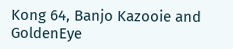Kong 64, Banjo Kazooie and GoldenEye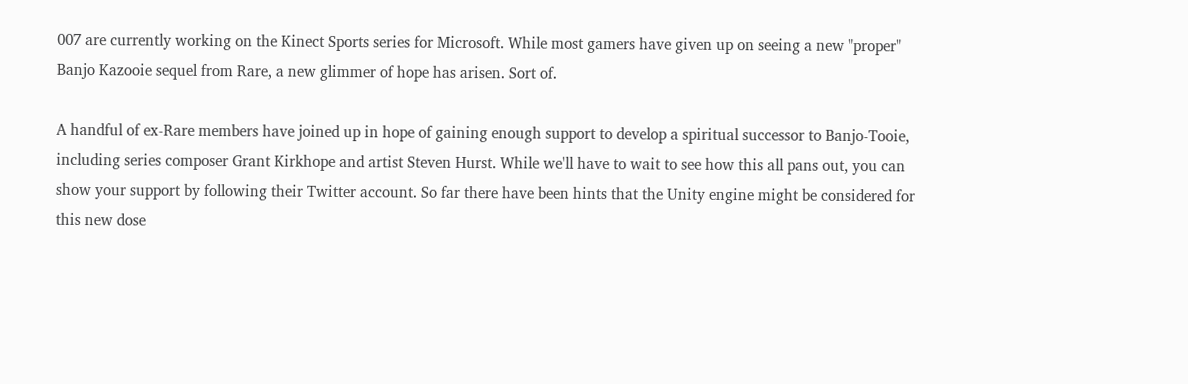007 are currently working on the Kinect Sports series for Microsoft. While most gamers have given up on seeing a new "proper" Banjo Kazooie sequel from Rare, a new glimmer of hope has arisen. Sort of.

A handful of ex-Rare members have joined up in hope of gaining enough support to develop a spiritual successor to Banjo-Tooie, including series composer Grant Kirkhope and artist Steven Hurst. While we'll have to wait to see how this all pans out, you can show your support by following their Twitter account. So far there have been hints that the Unity engine might be considered for this new dose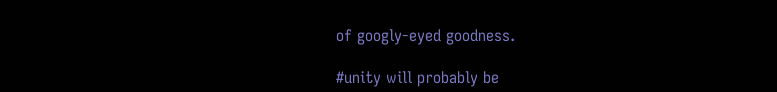of googly-eyed goodness.

#unity will probably be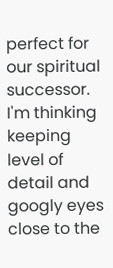perfect for our spiritual successor. I'm thinking keeping level of detail and googly eyes close to the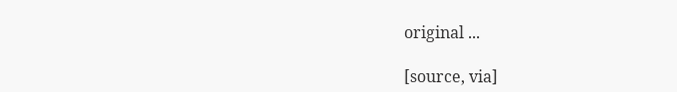original ...

[source, via]